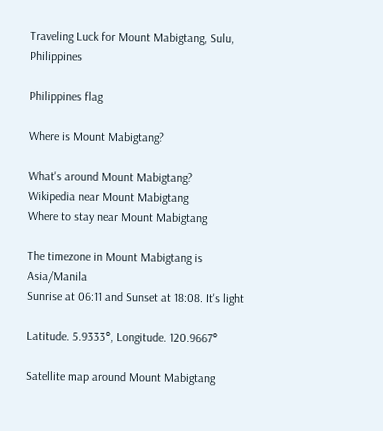Traveling Luck for Mount Mabigtang, Sulu, Philippines

Philippines flag

Where is Mount Mabigtang?

What's around Mount Mabigtang?
Wikipedia near Mount Mabigtang
Where to stay near Mount Mabigtang

The timezone in Mount Mabigtang is Asia/Manila
Sunrise at 06:11 and Sunset at 18:08. It's light

Latitude. 5.9333°, Longitude. 120.9667°

Satellite map around Mount Mabigtang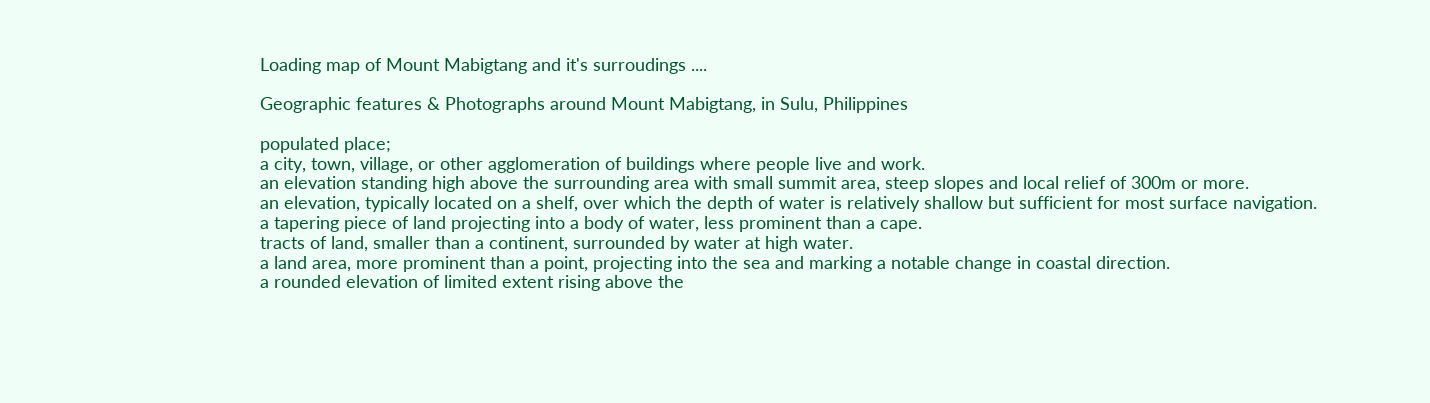Loading map of Mount Mabigtang and it's surroudings ....

Geographic features & Photographs around Mount Mabigtang, in Sulu, Philippines

populated place;
a city, town, village, or other agglomeration of buildings where people live and work.
an elevation standing high above the surrounding area with small summit area, steep slopes and local relief of 300m or more.
an elevation, typically located on a shelf, over which the depth of water is relatively shallow but sufficient for most surface navigation.
a tapering piece of land projecting into a body of water, less prominent than a cape.
tracts of land, smaller than a continent, surrounded by water at high water.
a land area, more prominent than a point, projecting into the sea and marking a notable change in coastal direction.
a rounded elevation of limited extent rising above the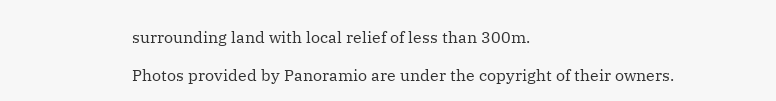surrounding land with local relief of less than 300m.

Photos provided by Panoramio are under the copyright of their owners.